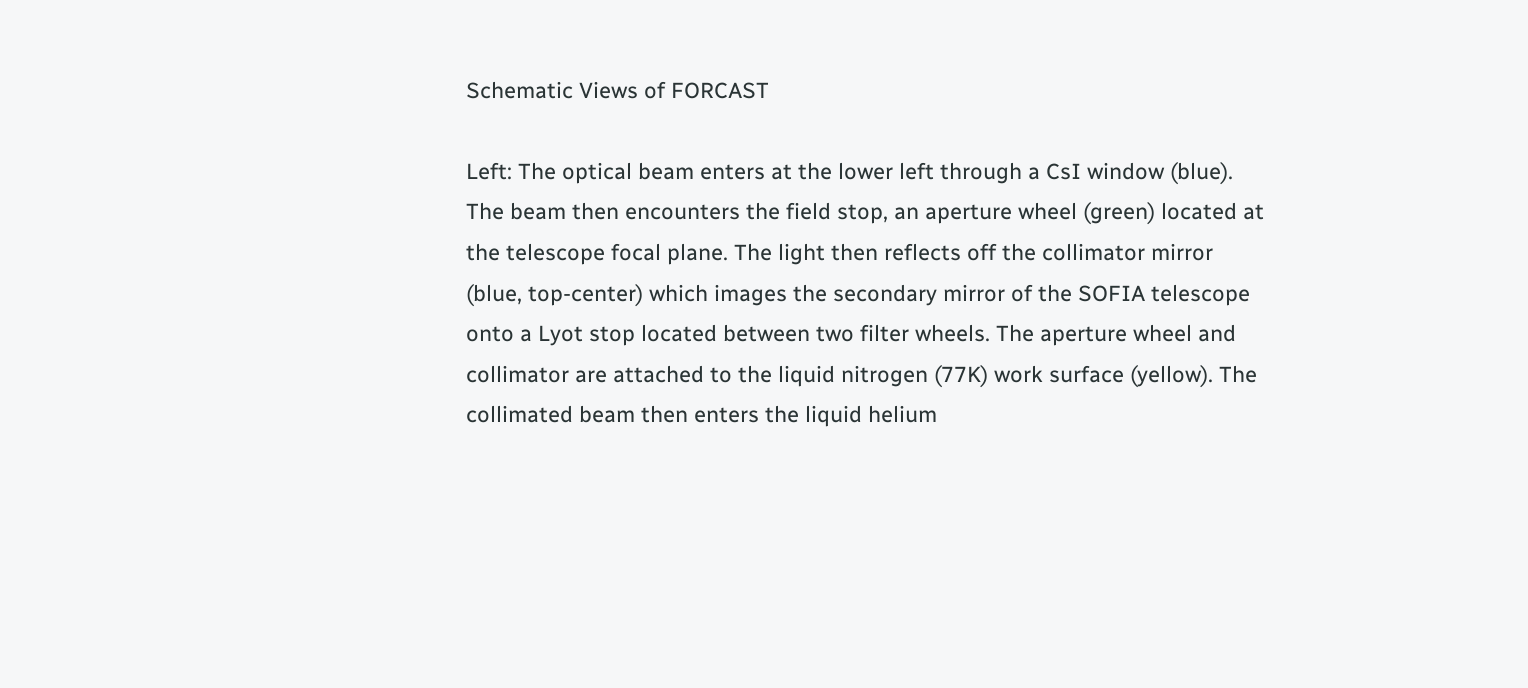Schematic Views of FORCAST

Left: The optical beam enters at the lower left through a CsI window (blue). The beam then encounters the field stop, an aperture wheel (green) located at the telescope focal plane. The light then reflects off the collimator mirror (blue, top-center) which images the secondary mirror of the SOFIA telescope onto a Lyot stop located between two filter wheels. The aperture wheel and collimator are attached to the liquid nitrogen (77K) work surface (yellow). The collimated beam then enters the liquid helium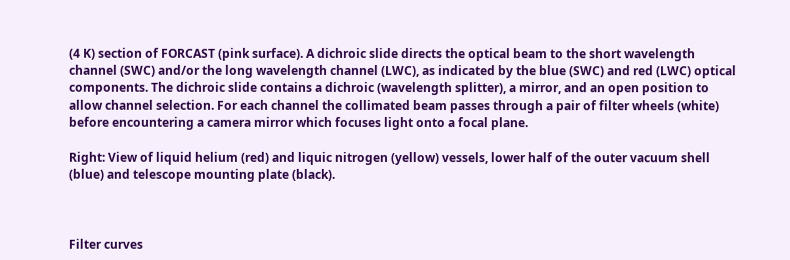(4 K) section of FORCAST (pink surface). A dichroic slide directs the optical beam to the short wavelength channel (SWC) and/or the long wavelength channel (LWC), as indicated by the blue (SWC) and red (LWC) optical components. The dichroic slide contains a dichroic (wavelength splitter), a mirror, and an open position to allow channel selection. For each channel the collimated beam passes through a pair of filter wheels (white) before encountering a camera mirror which focuses light onto a focal plane.

Right: View of liquid helium (red) and liquic nitrogen (yellow) vessels, lower half of the outer vacuum shell (blue) and telescope mounting plate (black).



Filter curves